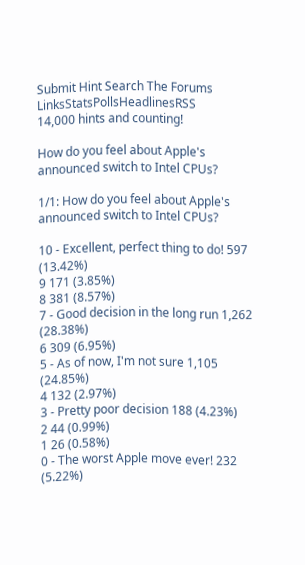Submit Hint Search The Forums LinksStatsPollsHeadlinesRSS
14,000 hints and counting!

How do you feel about Apple's announced switch to Intel CPUs?

1/1: How do you feel about Apple's announced switch to Intel CPUs?

10 - Excellent, perfect thing to do! 597 (13.42%)
9 171 (3.85%)
8 381 (8.57%)
7 - Good decision in the long run 1,262 (28.38%)
6 309 (6.95%)
5 - As of now, I'm not sure 1,105 (24.85%)
4 132 (2.97%)
3 - Pretty poor decision 188 (4.23%)
2 44 (0.99%)
1 26 (0.58%)
0 - The worst Apple move ever! 232 (5.22%)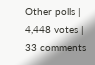Other polls | 4,448 votes | 33 comments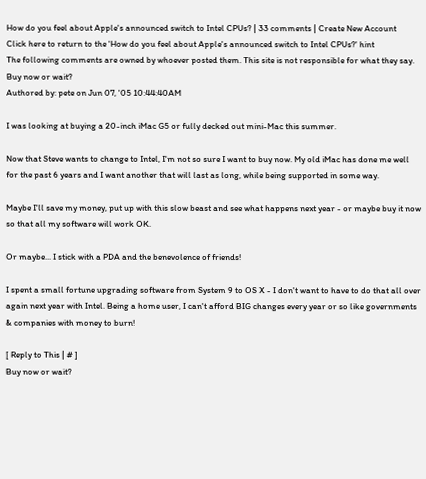How do you feel about Apple's announced switch to Intel CPUs? | 33 comments | Create New Account
Click here to return to the 'How do you feel about Apple's announced switch to Intel CPUs?' hint
The following comments are owned by whoever posted them. This site is not responsible for what they say.
Buy now or wait?
Authored by: pete on Jun 07, '05 10:44:40AM

I was looking at buying a 20-inch iMac G5 or fully decked out mini-Mac this summer.

Now that Steve wants to change to Intel, I'm not so sure I want to buy now. My old iMac has done me well for the past 6 years and I want another that will last as long, while being supported in some way.

Maybe I'll save my money, put up with this slow beast and see what happens next year - or maybe buy it now so that all my software will work OK.

Or maybe... I stick with a PDA and the benevolence of friends!

I spent a small fortune upgrading software from System 9 to OS X - I don't want to have to do that all over again next year with Intel. Being a home user, I can't afford BIG changes every year or so like governments & companies with money to burn!

[ Reply to This | # ]
Buy now or wait?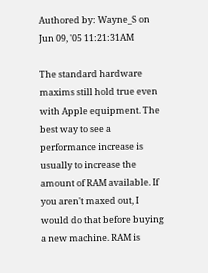Authored by: Wayne_S on Jun 09, '05 11:21:31AM

The standard hardware maxims still hold true even with Apple equipment. The best way to see a performance increase is usually to increase the amount of RAM available. If you aren't maxed out, I would do that before buying a new machine. RAM is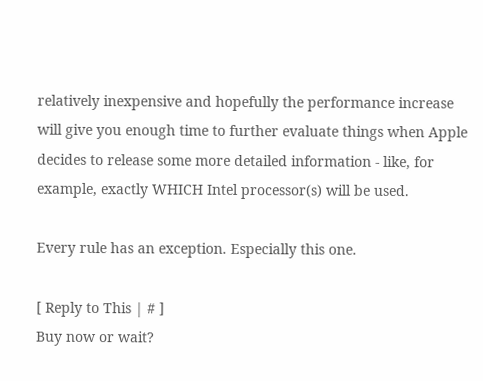relatively inexpensive and hopefully the performance increase will give you enough time to further evaluate things when Apple decides to release some more detailed information - like, for example, exactly WHICH Intel processor(s) will be used.

Every rule has an exception. Especially this one.

[ Reply to This | # ]
Buy now or wait?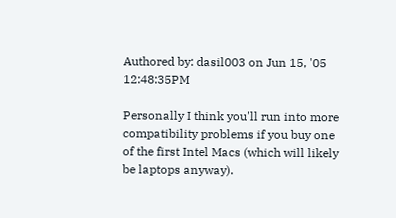Authored by: dasil003 on Jun 15, '05 12:48:35PM

Personally I think you'll run into more compatibility problems if you buy one of the first Intel Macs (which will likely be laptops anyway).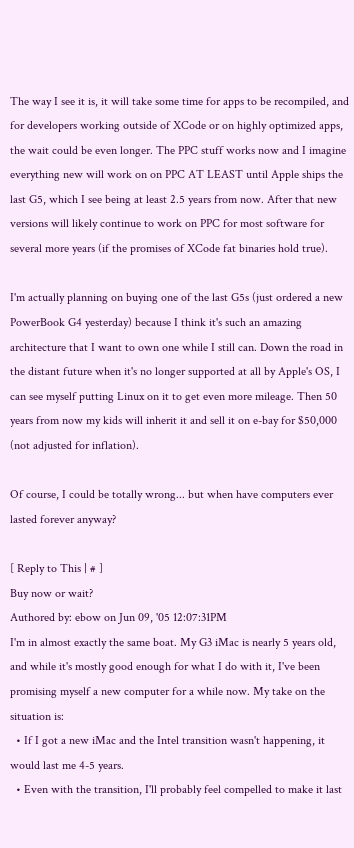The way I see it is, it will take some time for apps to be recompiled, and for developers working outside of XCode or on highly optimized apps, the wait could be even longer. The PPC stuff works now and I imagine everything new will work on on PPC AT LEAST until Apple ships the last G5, which I see being at least 2.5 years from now. After that new versions will likely continue to work on PPC for most software for several more years (if the promises of XCode fat binaries hold true).

I'm actually planning on buying one of the last G5s (just ordered a new PowerBook G4 yesterday) because I think it's such an amazing architecture that I want to own one while I still can. Down the road in the distant future when it's no longer supported at all by Apple's OS, I can see myself putting Linux on it to get even more mileage. Then 50 years from now my kids will inherit it and sell it on e-bay for $50,000 (not adjusted for inflation).

Of course, I could be totally wrong... but when have computers ever lasted forever anyway?

[ Reply to This | # ]
Buy now or wait?
Authored by: ebow on Jun 09, '05 12:07:31PM
I'm in almost exactly the same boat. My G3 iMac is nearly 5 years old, and while it's mostly good enough for what I do with it, I've been promising myself a new computer for a while now. My take on the situation is:
  • If I got a new iMac and the Intel transition wasn't happening, it would last me 4-5 years.
  • Even with the transition, I'll probably feel compelled to make it last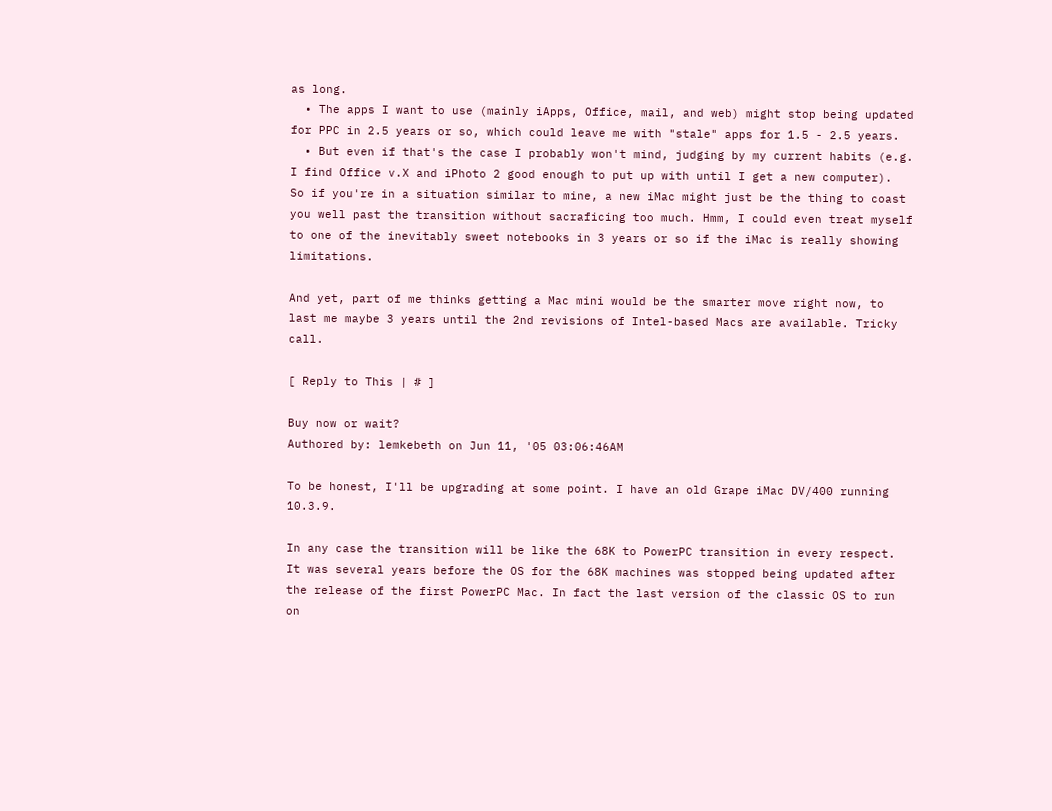as long.
  • The apps I want to use (mainly iApps, Office, mail, and web) might stop being updated for PPC in 2.5 years or so, which could leave me with "stale" apps for 1.5 - 2.5 years.
  • But even if that's the case I probably won't mind, judging by my current habits (e.g. I find Office v.X and iPhoto 2 good enough to put up with until I get a new computer).
So if you're in a situation similar to mine, a new iMac might just be the thing to coast you well past the transition without sacraficing too much. Hmm, I could even treat myself to one of the inevitably sweet notebooks in 3 years or so if the iMac is really showing limitations.

And yet, part of me thinks getting a Mac mini would be the smarter move right now, to last me maybe 3 years until the 2nd revisions of Intel-based Macs are available. Tricky call.

[ Reply to This | # ]

Buy now or wait?
Authored by: lemkebeth on Jun 11, '05 03:06:46AM

To be honest, I'll be upgrading at some point. I have an old Grape iMac DV/400 running 10.3.9.

In any case the transition will be like the 68K to PowerPC transition in every respect. It was several years before the OS for the 68K machines was stopped being updated after the release of the first PowerPC Mac. In fact the last version of the classic OS to run on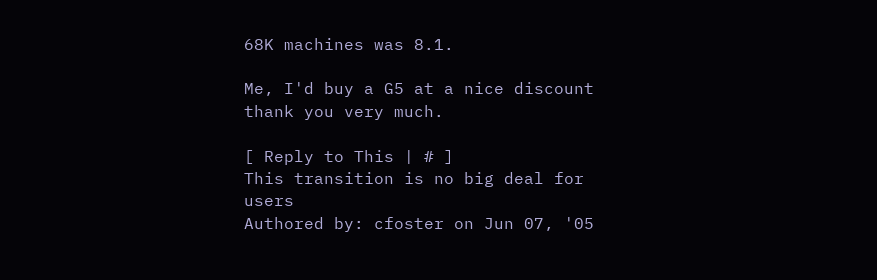68K machines was 8.1.

Me, I'd buy a G5 at a nice discount thank you very much.

[ Reply to This | # ]
This transition is no big deal for users
Authored by: cfoster on Jun 07, '05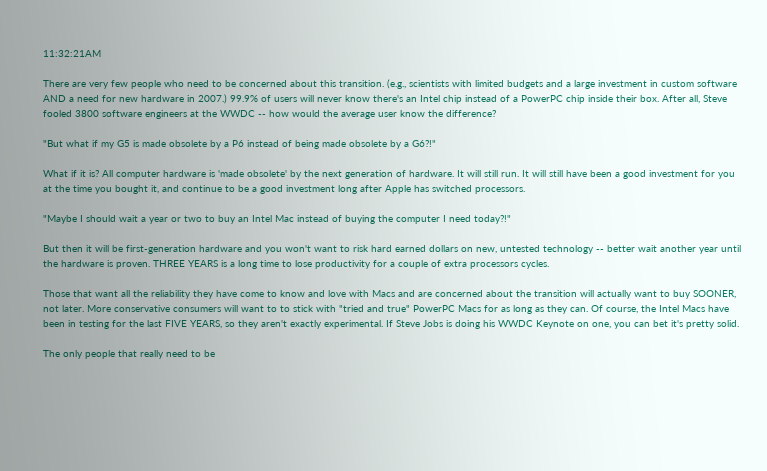11:32:21AM

There are very few people who need to be concerned about this transition. (e.g., scientists with limited budgets and a large investment in custom software AND a need for new hardware in 2007.) 99.9% of users will never know there's an Intel chip instead of a PowerPC chip inside their box. After all, Steve fooled 3800 software engineers at the WWDC -- how would the average user know the difference?

"But what if my G5 is made obsolete by a P6 instead of being made obsolete by a G6?!"

What if it is? All computer hardware is 'made obsolete' by the next generation of hardware. It will still run. It will still have been a good investment for you at the time you bought it, and continue to be a good investment long after Apple has switched processors.

"Maybe I should wait a year or two to buy an Intel Mac instead of buying the computer I need today?!"

But then it will be first-generation hardware and you won't want to risk hard earned dollars on new, untested technology -- better wait another year until the hardware is proven. THREE YEARS is a long time to lose productivity for a couple of extra processors cycles.

Those that want all the reliability they have come to know and love with Macs and are concerned about the transition will actually want to buy SOONER, not later. More conservative consumers will want to to stick with "tried and true" PowerPC Macs for as long as they can. Of course, the Intel Macs have been in testing for the last FIVE YEARS, so they aren't exactly experimental. If Steve Jobs is doing his WWDC Keynote on one, you can bet it's pretty solid.

The only people that really need to be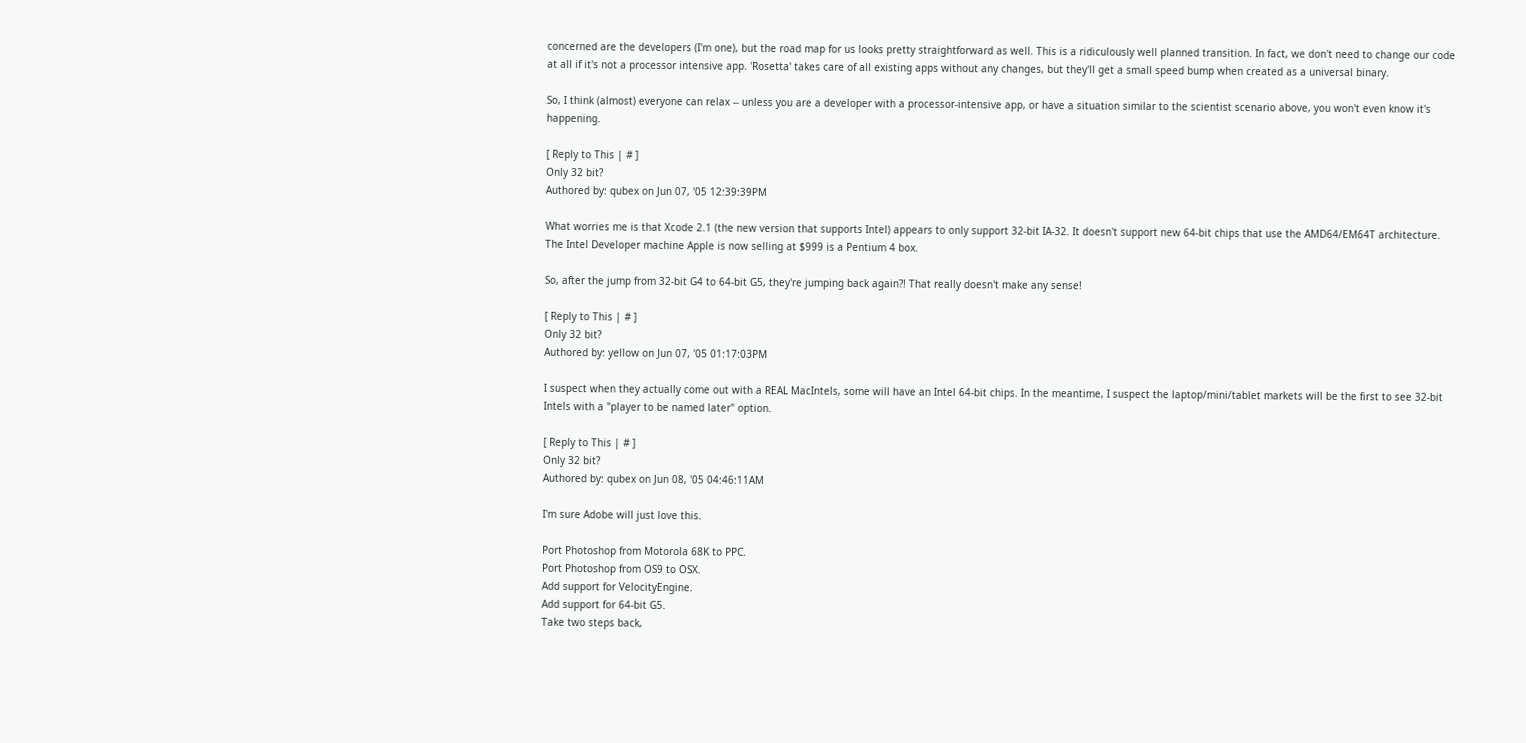concerned are the developers (I'm one), but the road map for us looks pretty straightforward as well. This is a ridiculously well planned transition. In fact, we don't need to change our code at all if it's not a processor intensive app. 'Rosetta' takes care of all existing apps without any changes, but they'll get a small speed bump when created as a universal binary.

So, I think (almost) everyone can relax -- unless you are a developer with a processor-intensive app, or have a situation similar to the scientist scenario above, you won't even know it's happening.

[ Reply to This | # ]
Only 32 bit?
Authored by: qubex on Jun 07, '05 12:39:39PM

What worries me is that Xcode 2.1 (the new version that supports Intel) appears to only support 32-bit IA-32. It doesn't support new 64-bit chips that use the AMD64/EM64T architecture. The Intel Developer machine Apple is now selling at $999 is a Pentium 4 box.

So, after the jump from 32-bit G4 to 64-bit G5, they're jumping back again?! That really doesn't make any sense!

[ Reply to This | # ]
Only 32 bit?
Authored by: yellow on Jun 07, '05 01:17:03PM

I suspect when they actually come out with a REAL MacIntels, some will have an Intel 64-bit chips. In the meantime, I suspect the laptop/mini/tablet markets will be the first to see 32-bit Intels with a "player to be named later" option.

[ Reply to This | # ]
Only 32 bit?
Authored by: qubex on Jun 08, '05 04:46:11AM

I'm sure Adobe will just love this.

Port Photoshop from Motorola 68K to PPC.
Port Photoshop from OS9 to OSX.
Add support for VelocityEngine.
Add support for 64-bit G5.
Take two steps back,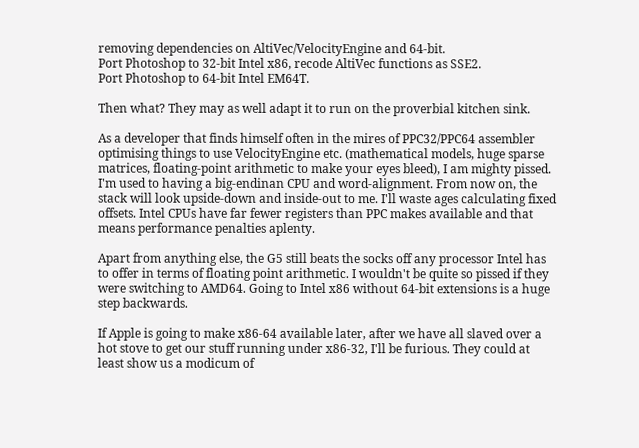removing dependencies on AltiVec/VelocityEngine and 64-bit.
Port Photoshop to 32-bit Intel x86, recode AltiVec functions as SSE2.
Port Photoshop to 64-bit Intel EM64T.

Then what? They may as well adapt it to run on the proverbial kitchen sink.

As a developer that finds himself often in the mires of PPC32/PPC64 assembler optimising things to use VelocityEngine etc. (mathematical models, huge sparse matrices, floating-point arithmetic to make your eyes bleed), I am mighty pissed. I'm used to having a big-endinan CPU and word-alignment. From now on, the stack will look upside-down and inside-out to me. I'll waste ages calculating fixed offsets. Intel CPUs have far fewer registers than PPC makes available and that means performance penalties aplenty.

Apart from anything else, the G5 still beats the socks off any processor Intel has to offer in terms of floating point arithmetic. I wouldn't be quite so pissed if they were switching to AMD64. Going to Intel x86 without 64-bit extensions is a huge step backwards.

If Apple is going to make x86-64 available later, after we have all slaved over a hot stove to get our stuff running under x86-32, I'll be furious. They could at least show us a modicum of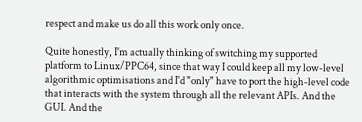respect and make us do all this work only once.

Quite honestly, I'm actually thinking of switching my supported platform to Linux/PPC64, since that way I could keep all my low-level algorithmic optimisations and I'd "only" have to port the high-level code that interacts with the system through all the relevant APIs. And the GUI. And the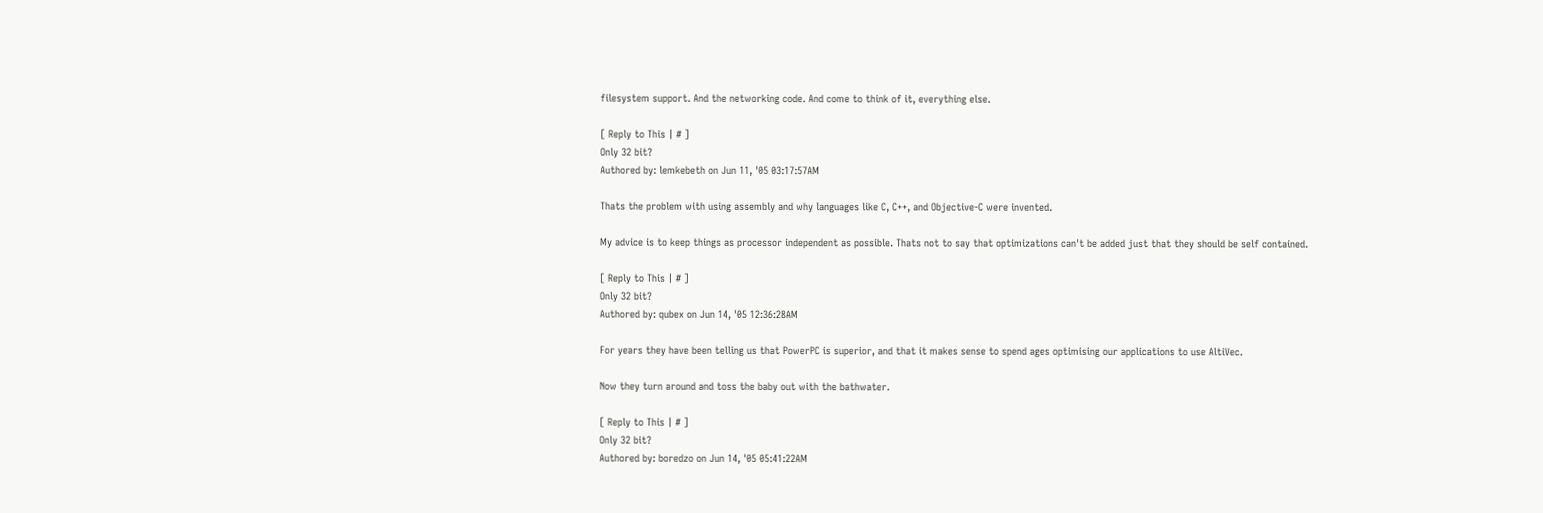filesystem support. And the networking code. And come to think of it, everything else.

[ Reply to This | # ]
Only 32 bit?
Authored by: lemkebeth on Jun 11, '05 03:17:57AM

Thats the problem with using assembly and why languages like C, C++, and Objective-C were invented.

My advice is to keep things as processor independent as possible. Thats not to say that optimizations can't be added just that they should be self contained.

[ Reply to This | # ]
Only 32 bit?
Authored by: qubex on Jun 14, '05 12:36:28AM

For years they have been telling us that PowerPC is superior, and that it makes sense to spend ages optimising our applications to use AltiVec.

Now they turn around and toss the baby out with the bathwater.

[ Reply to This | # ]
Only 32 bit?
Authored by: boredzo on Jun 14, '05 05:41:22AM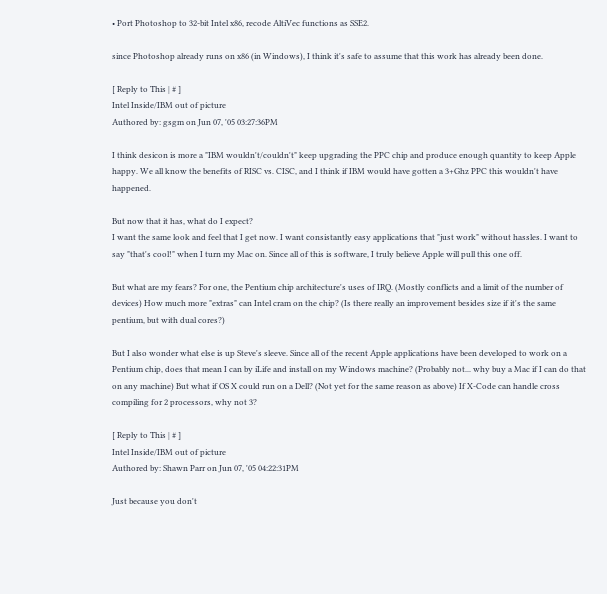• Port Photoshop to 32-bit Intel x86, recode AltiVec functions as SSE2.

since Photoshop already runs on x86 (in Windows), I think it's safe to assume that this work has already been done.

[ Reply to This | # ]
Intel Inside/IBM out of picture
Authored by: gsgm on Jun 07, '05 03:27:36PM

I think desicon is more a "IBM wouldn't/couldn't" keep upgrading the PPC chip and produce enough quantity to keep Apple happy. We all know the benefits of RISC vs. CISC, and I think if IBM would have gotten a 3+Ghz PPC this wouldn't have happened.

But now that it has, what do I expect?
I want the same look and feel that I get now. I want consistantly easy applications that "just work" without hassles. I want to say "that's cool!" when I turn my Mac on. Since all of this is software, I truly believe Apple will pull this one off.

But what are my fears? For one, the Pentium chip architecture's uses of IRQ. (Mostly conflicts and a limit of the number of devices) How much more "extras" can Intel cram on the chip? (Is there really an improvement besides size if it's the same pentium, but with dual cores?)

But I also wonder what else is up Steve's sleeve. Since all of the recent Apple applications have been developed to work on a Pentium chip, does that mean I can by iLife and install on my Windows machine? (Probably not... why buy a Mac if I can do that on any machine) But what if OS X could run on a Dell? (Not yet for the same reason as above) If X-Code can handle cross compiling for 2 processors, why not 3?

[ Reply to This | # ]
Intel Inside/IBM out of picture
Authored by: Shawn Parr on Jun 07, '05 04:22:31PM

Just because you don't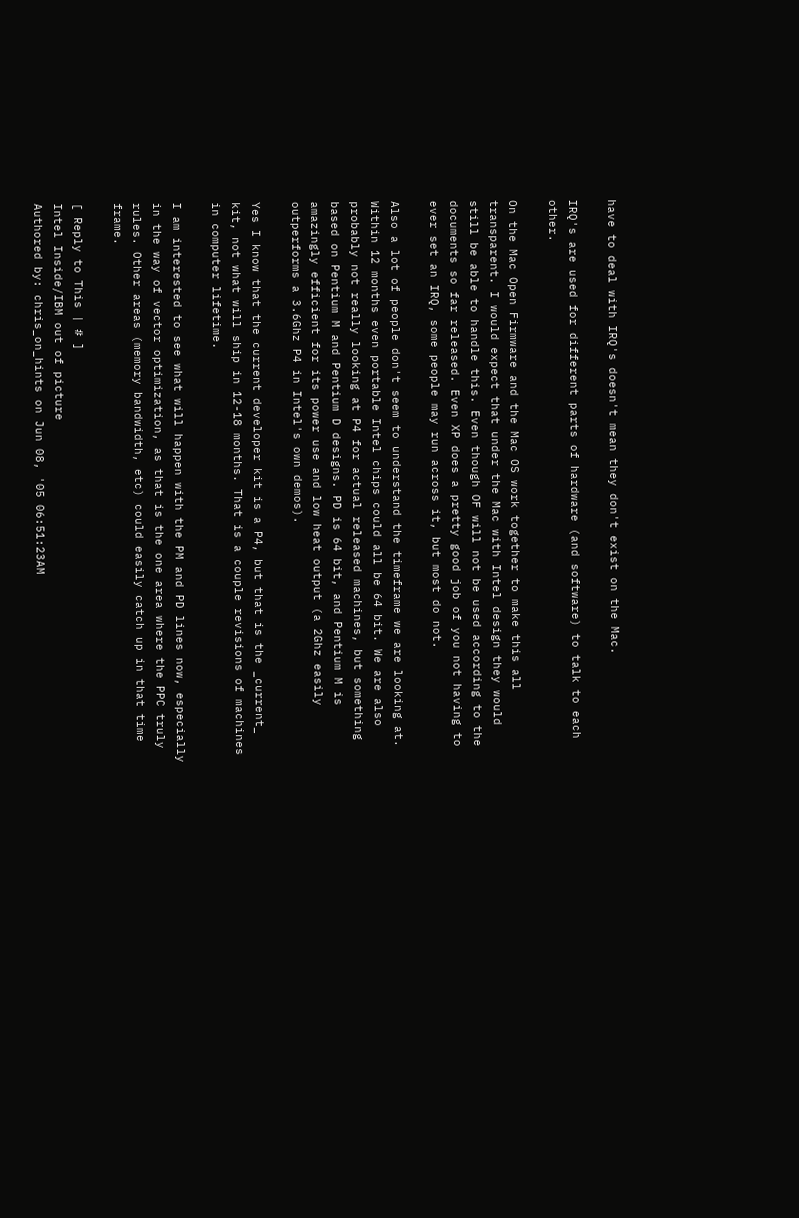have to deal with IRQ's doesn't mean they don't exist on the Mac.

IRQ's are used for different parts of hardware (and software) to talk to each other.

On the Mac Open Firmware and the Mac OS work together to make this all transparent. I would expect that under the Mac with Intel design they would still be able to handle this. Even though OF will not be used according to the documents so far released. Even XP does a pretty good job of you not having to ever set an IRQ, some people may run across it, but most do not.

Also a lot of people don't seem to understand the timeframe we are looking at. Within 12 months even portable Intel chips could all be 64 bit. We are also probably not really looking at P4 for actual released machines, but something based on Pentium M and Pentium D designs. PD is 64 bit, and Pentium M is amazingly efficient for its power use and low heat output (a 2Ghz easily outperforms a 3.6Ghz P4 in Intel's own demos).

Yes I know that the current developer kit is a P4, but that is the _current_ kit, not what will ship in 12-18 months. That is a couple revisions of machines in computer lifetime.

I am interested to see what will happen with the PM and PD lines now, especially in the way of vector optimization, as that is the one area where the PPC truly rules. Other areas (memory bandwidth, etc) could easily catch up in that time frame.

[ Reply to This | # ]
Intel Inside/IBM out of picture
Authored by: chris_on_hints on Jun 08, '05 06:51:23AM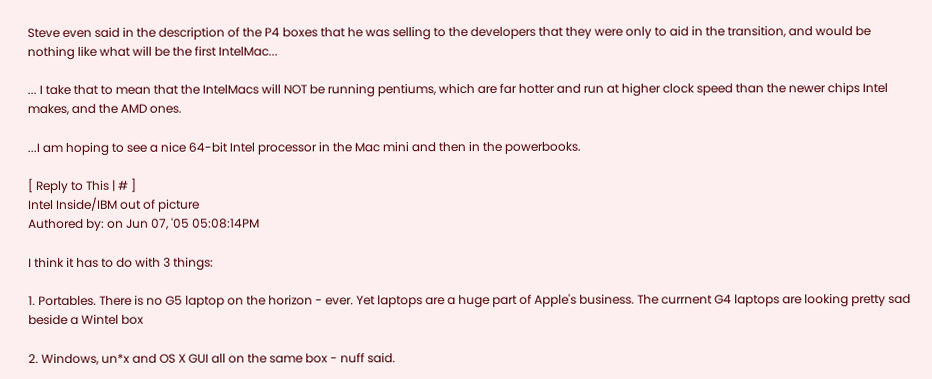Steve even said in the description of the P4 boxes that he was selling to the developers that they were only to aid in the transition, and would be nothing like what will be the first IntelMac...

... I take that to mean that the IntelMacs will NOT be running pentiums, which are far hotter and run at higher clock speed than the newer chips Intel makes, and the AMD ones.

...I am hoping to see a nice 64-bit Intel processor in the Mac mini and then in the powerbooks.

[ Reply to This | # ]
Intel Inside/IBM out of picture
Authored by: on Jun 07, '05 05:08:14PM

I think it has to do with 3 things:

1. Portables. There is no G5 laptop on the horizon - ever. Yet laptops are a huge part of Apple's business. The currnent G4 laptops are looking pretty sad beside a Wintel box

2. Windows, un*x and OS X GUI all on the same box - nuff said.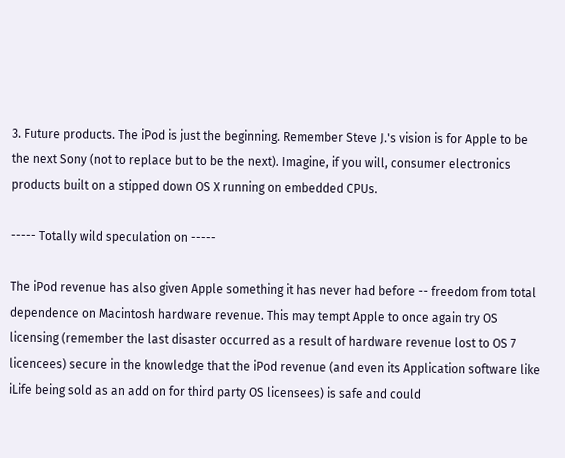3. Future products. The iPod is just the beginning. Remember Steve J.'s vision is for Apple to be the next Sony (not to replace but to be the next). Imagine, if you will, consumer electronics products built on a stipped down OS X running on embedded CPUs.

----- Totally wild speculation on -----

The iPod revenue has also given Apple something it has never had before -- freedom from total dependence on Macintosh hardware revenue. This may tempt Apple to once again try OS licensing (remember the last disaster occurred as a result of hardware revenue lost to OS 7 licencees) secure in the knowledge that the iPod revenue (and even its Application software like iLife being sold as an add on for third party OS licensees) is safe and could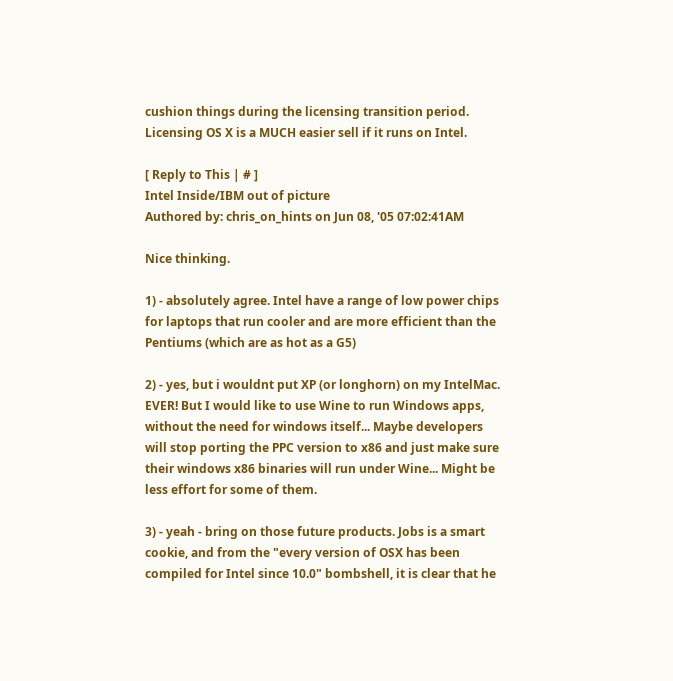cushion things during the licensing transition period. Licensing OS X is a MUCH easier sell if it runs on Intel.

[ Reply to This | # ]
Intel Inside/IBM out of picture
Authored by: chris_on_hints on Jun 08, '05 07:02:41AM

Nice thinking.

1) - absolutely agree. Intel have a range of low power chips for laptops that run cooler and are more efficient than the Pentiums (which are as hot as a G5)

2) - yes, but i wouldnt put XP (or longhorn) on my IntelMac. EVER! But I would like to use Wine to run Windows apps, without the need for windows itself... Maybe developers will stop porting the PPC version to x86 and just make sure their windows x86 binaries will run under Wine... Might be less effort for some of them.

3) - yeah - bring on those future products. Jobs is a smart cookie, and from the "every version of OSX has been compiled for Intel since 10.0" bombshell, it is clear that he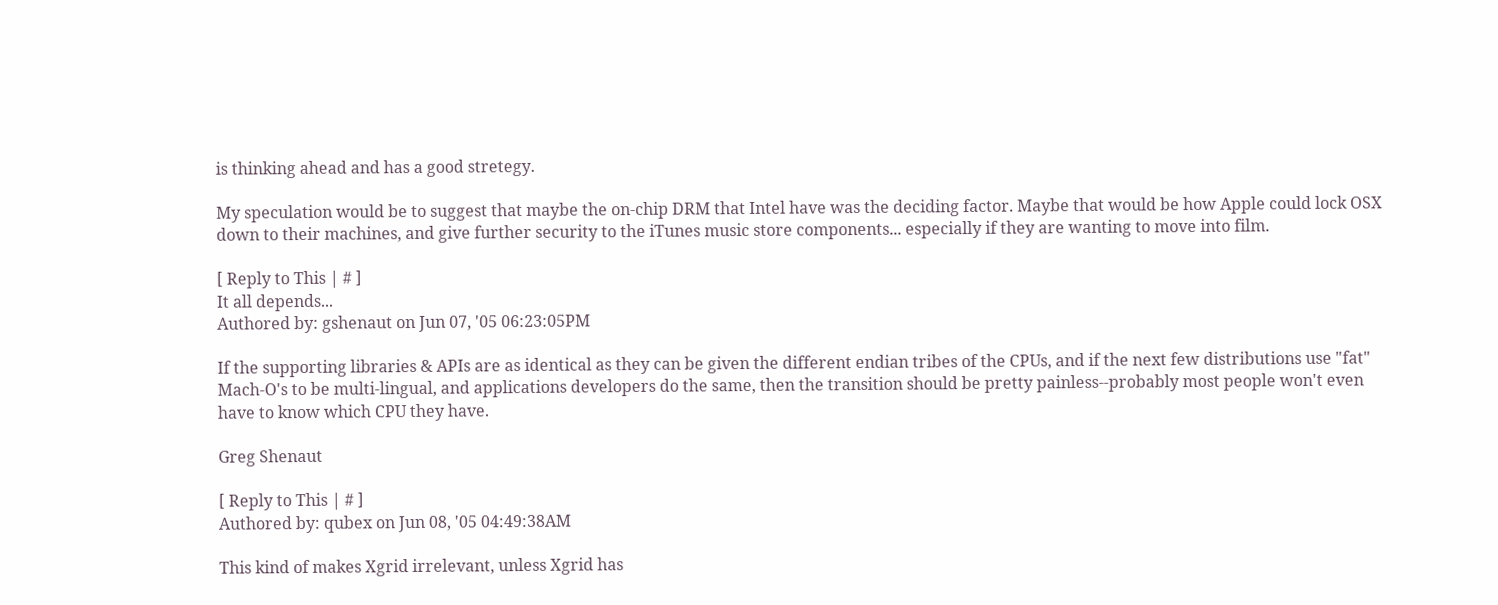is thinking ahead and has a good stretegy.

My speculation would be to suggest that maybe the on-chip DRM that Intel have was the deciding factor. Maybe that would be how Apple could lock OSX down to their machines, and give further security to the iTunes music store components... especially if they are wanting to move into film.

[ Reply to This | # ]
It all depends...
Authored by: gshenaut on Jun 07, '05 06:23:05PM

If the supporting libraries & APIs are as identical as they can be given the different endian tribes of the CPUs, and if the next few distributions use "fat" Mach-O's to be multi-lingual, and applications developers do the same, then the transition should be pretty painless--probably most people won't even have to know which CPU they have.

Greg Shenaut

[ Reply to This | # ]
Authored by: qubex on Jun 08, '05 04:49:38AM

This kind of makes Xgrid irrelevant, unless Xgrid has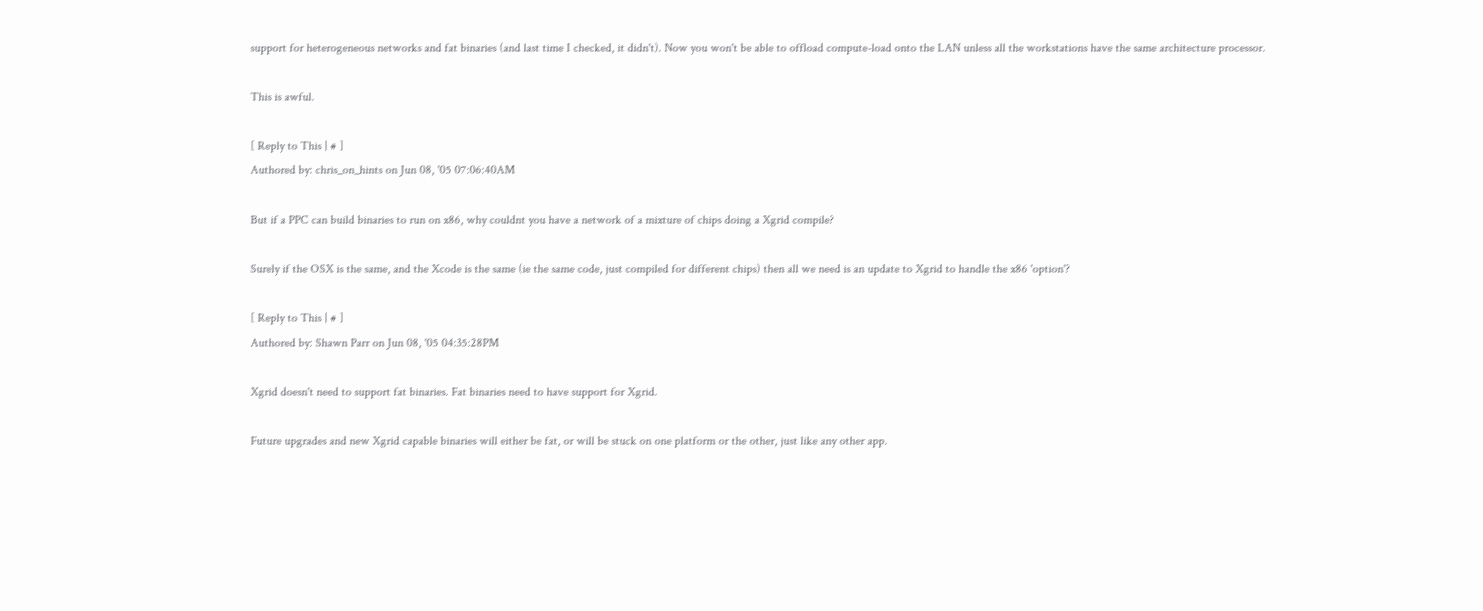support for heterogeneous networks and fat binaries (and last time I checked, it didn't). Now you won't be able to offload compute-load onto the LAN unless all the workstations have the same architecture processor.

This is awful.

[ Reply to This | # ]
Authored by: chris_on_hints on Jun 08, '05 07:06:40AM

But if a PPC can build binaries to run on x86, why couldnt you have a network of a mixture of chips doing a Xgrid compile?

Surely if the OSX is the same, and the Xcode is the same (ie the same code, just compiled for different chips) then all we need is an update to Xgrid to handle the x86 'option'?

[ Reply to This | # ]
Authored by: Shawn Parr on Jun 08, '05 04:35:28PM

Xgrid doesn't need to support fat binaries. Fat binaries need to have support for Xgrid.

Future upgrades and new Xgrid capable binaries will either be fat, or will be stuck on one platform or the other, just like any other app.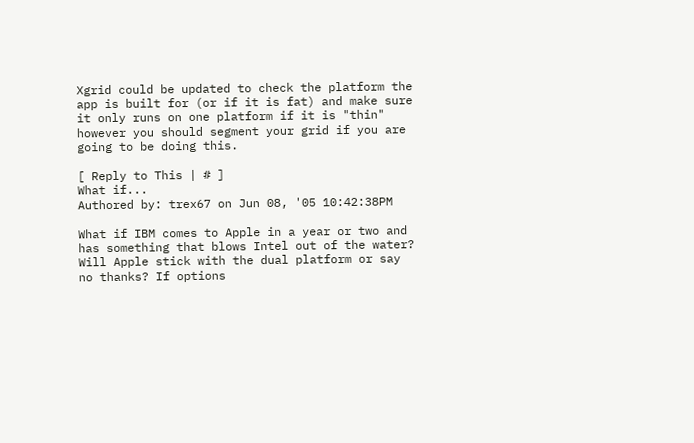Xgrid could be updated to check the platform the app is built for (or if it is fat) and make sure it only runs on one platform if it is "thin" however you should segment your grid if you are going to be doing this.

[ Reply to This | # ]
What if...
Authored by: trex67 on Jun 08, '05 10:42:38PM

What if IBM comes to Apple in a year or two and has something that blows Intel out of the water? Will Apple stick with the dual platform or say no thanks? If options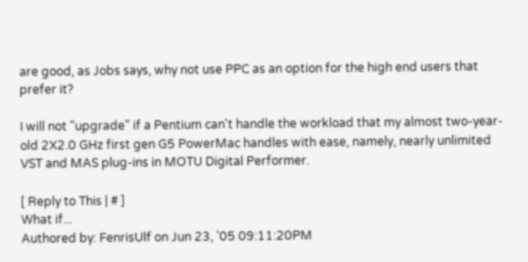are good, as Jobs says, why not use PPC as an option for the high end users that prefer it?

I will not "upgrade" if a Pentium can't handle the workload that my almost two-year-old 2X2.0 GHz first gen G5 PowerMac handles with ease, namely, nearly unlimited VST and MAS plug-ins in MOTU Digital Performer.

[ Reply to This | # ]
What if...
Authored by: FenrisUlf on Jun 23, '05 09:11:20PM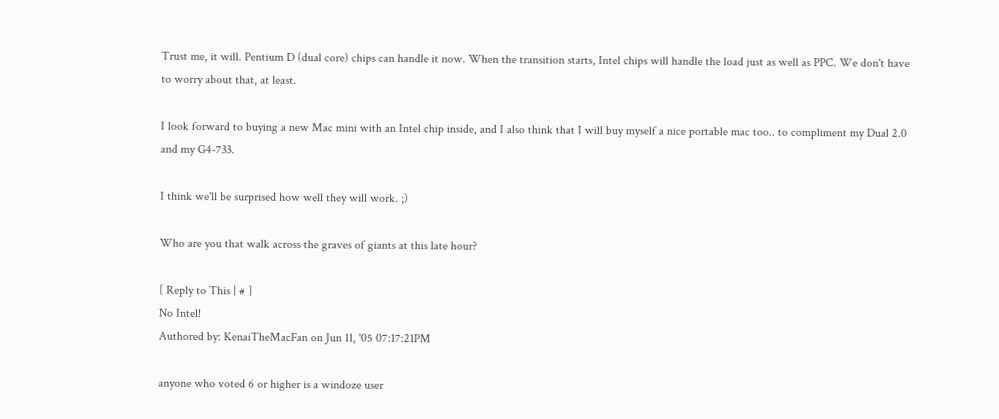Trust me, it will. Pentium D (dual core) chips can handle it now. When the transition starts, Intel chips will handle the load just as well as PPC. We don't have to worry about that, at least.

I look forward to buying a new Mac mini with an Intel chip inside, and I also think that I will buy myself a nice portable mac too.. to compliment my Dual 2.0 and my G4-733.

I think we'll be surprised how well they will work. ;)

Who are you that walk across the graves of giants at this late hour?

[ Reply to This | # ]
No Intel!
Authored by: KenaiTheMacFan on Jun 11, '05 07:17:21PM

anyone who voted 6 or higher is a windoze user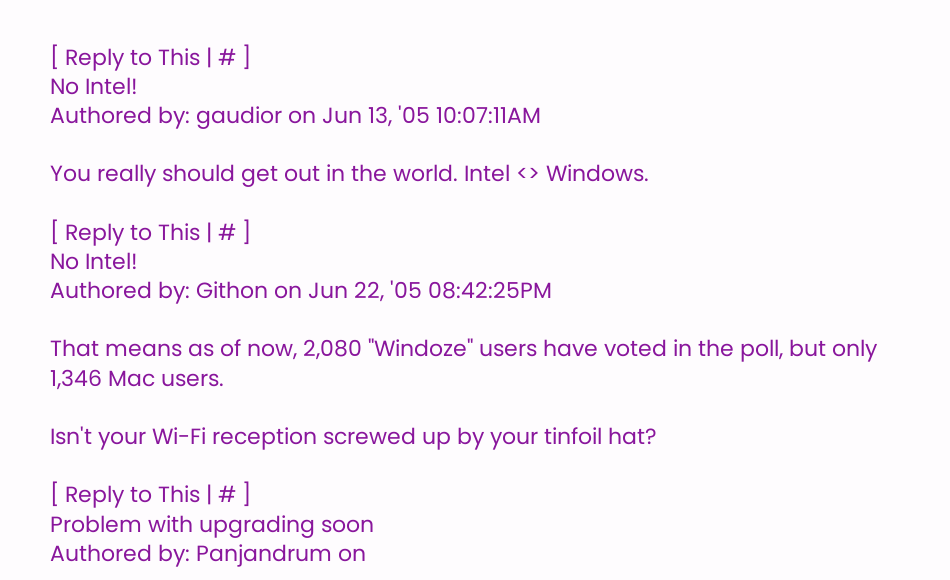[ Reply to This | # ]
No Intel!
Authored by: gaudior on Jun 13, '05 10:07:11AM

You really should get out in the world. Intel <> Windows.

[ Reply to This | # ]
No Intel!
Authored by: Githon on Jun 22, '05 08:42:25PM

That means as of now, 2,080 "Windoze" users have voted in the poll, but only 1,346 Mac users.

Isn't your Wi-Fi reception screwed up by your tinfoil hat?

[ Reply to This | # ]
Problem with upgrading soon
Authored by: Panjandrum on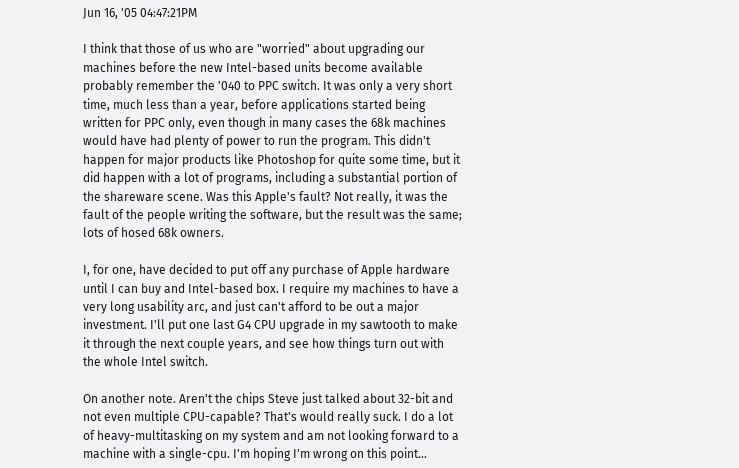Jun 16, '05 04:47:21PM

I think that those of us who are "worried" about upgrading our machines before the new Intel-based units become available probably remember the '040 to PPC switch. It was only a very short time, much less than a year, before applications started being written for PPC only, even though in many cases the 68k machines would have had plenty of power to run the program. This didn't happen for major products like Photoshop for quite some time, but it did happen with a lot of programs, including a substantial portion of the shareware scene. Was this Apple's fault? Not really, it was the fault of the people writing the software, but the result was the same; lots of hosed 68k owners.

I, for one, have decided to put off any purchase of Apple hardware until I can buy and Intel-based box. I require my machines to have a very long usability arc, and just can't afford to be out a major investment. I'll put one last G4 CPU upgrade in my sawtooth to make it through the next couple years, and see how things turn out with the whole Intel switch.

On another note. Aren't the chips Steve just talked about 32-bit and not even multiple CPU-capable? That's would really suck. I do a lot of heavy-multitasking on my system and am not looking forward to a machine with a single-cpu. I'm hoping I'm wrong on this point...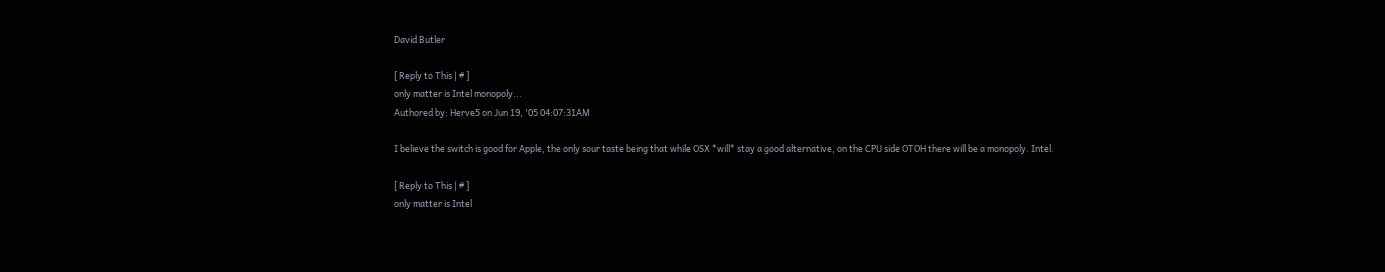David Butler

[ Reply to This | # ]
only matter is Intel monopoly...
Authored by: Herve5 on Jun 19, '05 04:07:31AM

I believe the switch is good for Apple, the only sour taste being that while OSX *will* stay a good alternative, on the CPU side OTOH there will be a monopoly. Intel.

[ Reply to This | # ]
only matter is Intel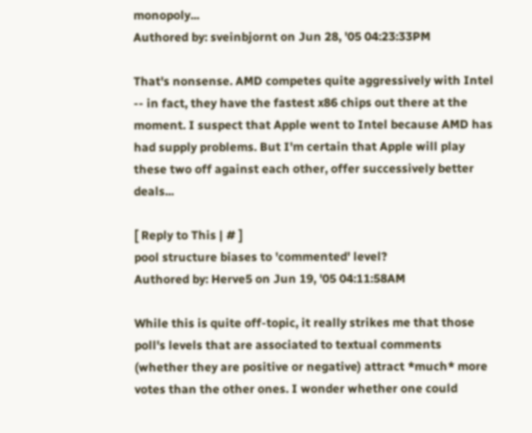monopoly...
Authored by: sveinbjornt on Jun 28, '05 04:23:33PM

That's nonsense. AMD competes quite aggressively with Intel -- in fact, they have the fastest x86 chips out there at the moment. I suspect that Apple went to Intel because AMD has had supply problems. But I'm certain that Apple will play these two off against each other, offer successively better deals...

[ Reply to This | # ]
pool structure biases to 'commented' level?
Authored by: Herve5 on Jun 19, '05 04:11:58AM

While this is quite off-topic, it really strikes me that those poll's levels that are associated to textual comments (whether they are positive or negative) attract *much* more votes than the other ones. I wonder whether one could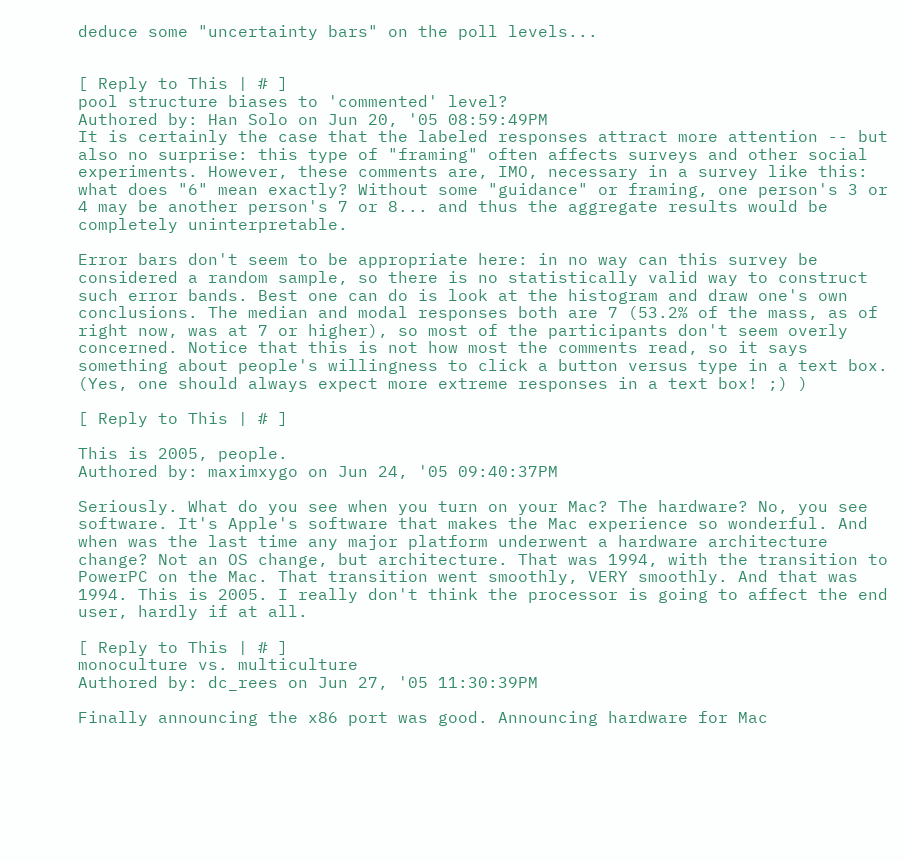deduce some "uncertainty bars" on the poll levels...


[ Reply to This | # ]
pool structure biases to 'commented' level?
Authored by: Han Solo on Jun 20, '05 08:59:49PM
It is certainly the case that the labeled responses attract more attention -- but also no surprise: this type of "framing" often affects surveys and other social experiments. However, these comments are, IMO, necessary in a survey like this: what does "6" mean exactly? Without some "guidance" or framing, one person's 3 or 4 may be another person's 7 or 8... and thus the aggregate results would be completely uninterpretable.

Error bars don't seem to be appropriate here: in no way can this survey be considered a random sample, so there is no statistically valid way to construct such error bands. Best one can do is look at the histogram and draw one's own conclusions. The median and modal responses both are 7 (53.2% of the mass, as of right now, was at 7 or higher), so most of the participants don't seem overly concerned. Notice that this is not how most the comments read, so it says something about people's willingness to click a button versus type in a text box. (Yes, one should always expect more extreme responses in a text box! ;) )

[ Reply to This | # ]

This is 2005, people.
Authored by: maximxygo on Jun 24, '05 09:40:37PM

Seriously. What do you see when you turn on your Mac? The hardware? No, you see software. It's Apple's software that makes the Mac experience so wonderful. And when was the last time any major platform underwent a hardware architecture change? Not an OS change, but architecture. That was 1994, with the transition to PowerPC on the Mac. That transition went smoothly, VERY smoothly. And that was 1994. This is 2005. I really don't think the processor is going to affect the end user, hardly if at all.

[ Reply to This | # ]
monoculture vs. multiculture
Authored by: dc_rees on Jun 27, '05 11:30:39PM

Finally announcing the x86 port was good. Announcing hardware for Mac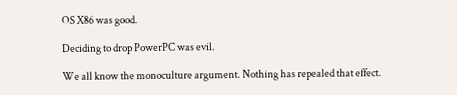OS X86 was good.

Deciding to drop PowerPC was evil.

We all know the monoculture argument. Nothing has repealed that effect.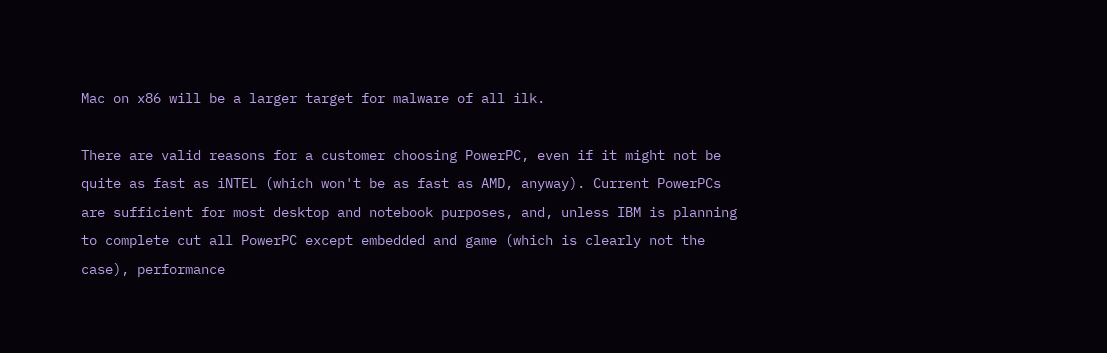Mac on x86 will be a larger target for malware of all ilk.

There are valid reasons for a customer choosing PowerPC, even if it might not be quite as fast as iNTEL (which won't be as fast as AMD, anyway). Current PowerPCs are sufficient for most desktop and notebook purposes, and, unless IBM is planning to complete cut all PowerPC except embedded and game (which is clearly not the case), performance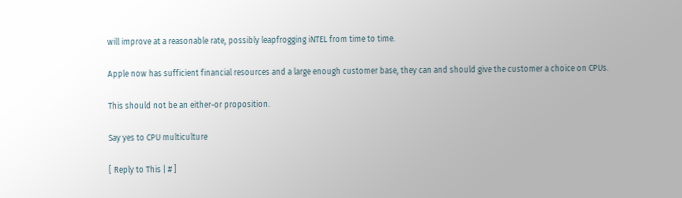will improve at a reasonable rate, possibly leapfrogging iNTEL from time to time.

Apple now has sufficient financial resources and a large enough customer base, they can and should give the customer a choice on CPUs.

This should not be an either-or proposition.

Say yes to CPU multiculture

[ Reply to This | # ]